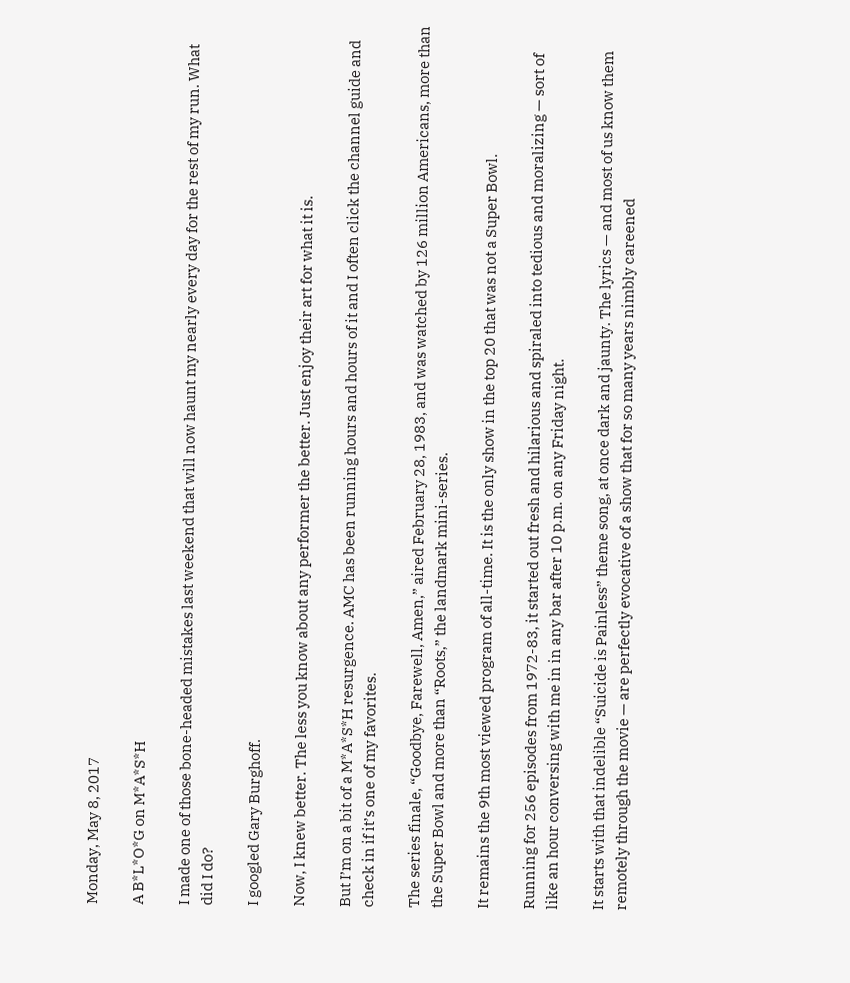Monday, May 8, 2017

A B*L*O*G on M*A*S*H

I made one of those bone-headed mistakes last weekend that will now haunt my nearly every day for the rest of my run. What did I do?

I googled Gary Burghoff.

Now, I knew better. The less you know about any performer the better. Just enjoy their art for what it is.

But I’m on a bit of a M*A*S*H resurgence. AMC has been running hours and hours of it and I often click the channel guide and check in if it’s one of my favorites.

The series finale, “Goodbye, Farewell, Amen,” aired February 28, 1983, and was watched by 126 million Americans, more than the Super Bowl and more than “Roots,” the landmark mini-series.

It remains the 9th most viewed program of all-time. It is the only show in the top 20 that was not a Super Bowl.

Running for 256 episodes from 1972-83, it started out fresh and hilarious and spiraled into tedious and moralizing — sort of like an hour conversing with me in in any bar after 10 p.m. on any Friday night.

It starts with that indelible “Suicide is Painless” theme song, at once dark and jaunty. The lyrics — and most of us know them remotely through the movie — are perfectly evocative of a show that for so many years nimbly careened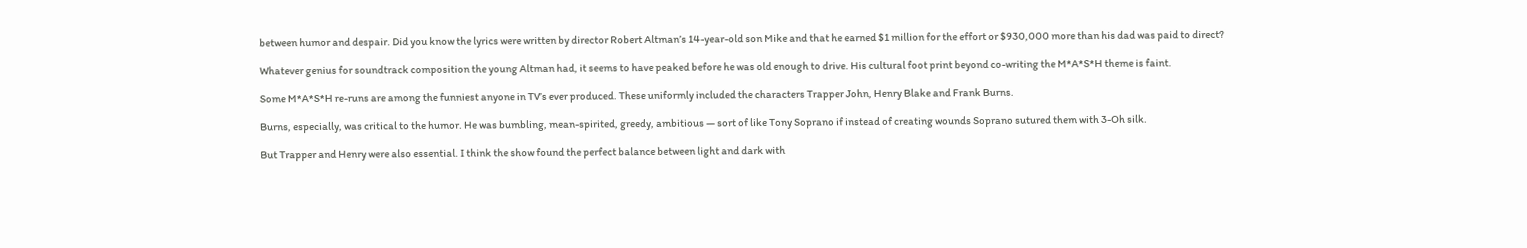between humor and despair. Did you know the lyrics were written by director Robert Altman’s 14-year-old son Mike and that he earned $1 million for the effort or $930,000 more than his dad was paid to direct?

Whatever genius for soundtrack composition the young Altman had, it seems to have peaked before he was old enough to drive. His cultural foot print beyond co-writing the M*A*S*H theme is faint.

Some M*A*S*H re-runs are among the funniest anyone in TV’s ever produced. These uniformly included the characters Trapper John, Henry Blake and Frank Burns.

Burns, especially, was critical to the humor. He was bumbling, mean-spirited, greedy, ambitious — sort of like Tony Soprano if instead of creating wounds Soprano sutured them with 3-Oh silk.

But Trapper and Henry were also essential. I think the show found the perfect balance between light and dark with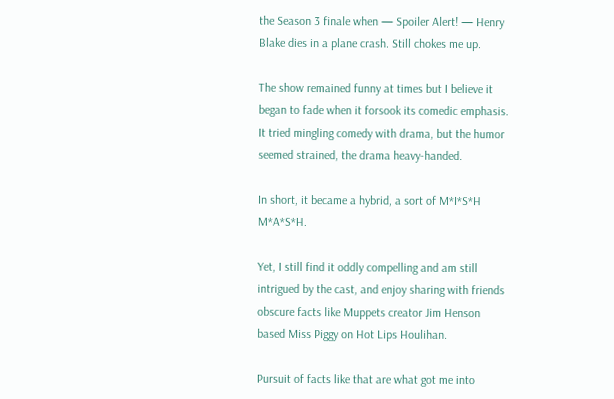the Season 3 finale when — Spoiler Alert! — Henry Blake dies in a plane crash. Still chokes me up.

The show remained funny at times but I believe it began to fade when it forsook its comedic emphasis. It tried mingling comedy with drama, but the humor seemed strained, the drama heavy-handed.

In short, it became a hybrid, a sort of M*I*S*H  M*A*S*H.

Yet, I still find it oddly compelling and am still intrigued by the cast, and enjoy sharing with friends obscure facts like Muppets creator Jim Henson based Miss Piggy on Hot Lips Houlihan.

Pursuit of facts like that are what got me into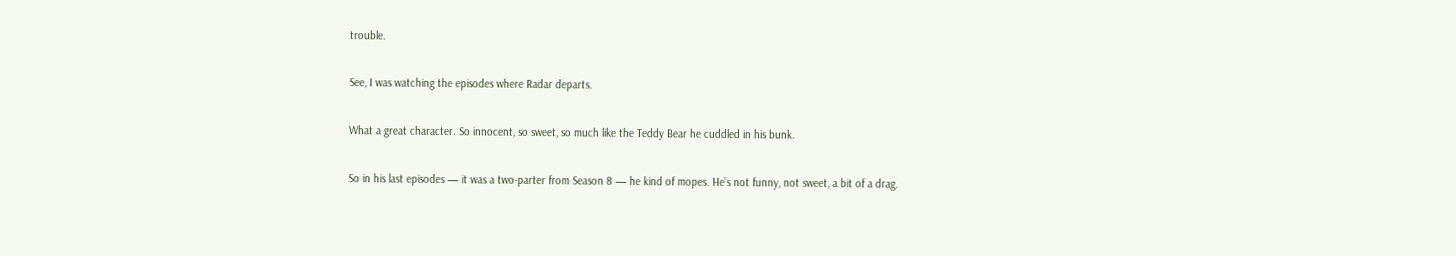trouble.

See, I was watching the episodes where Radar departs.

What a great character. So innocent, so sweet, so much like the Teddy Bear he cuddled in his bunk.

So in his last episodes — it was a two-parter from Season 8 — he kind of mopes. He’s not funny, not sweet, a bit of a drag.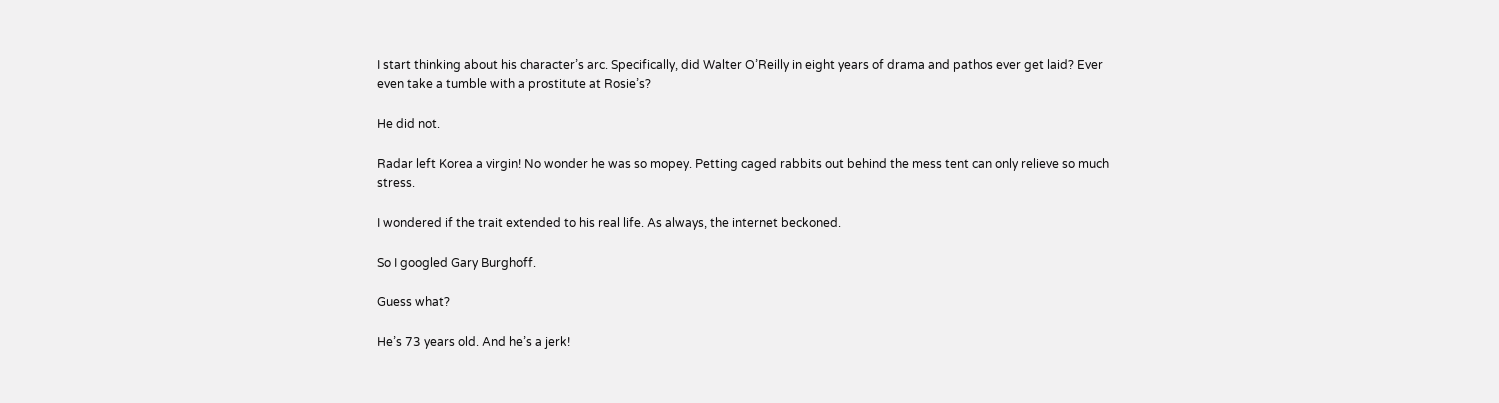I start thinking about his character’s arc. Specifically, did Walter O’Reilly in eight years of drama and pathos ever get laid? Ever even take a tumble with a prostitute at Rosie’s?

He did not.

Radar left Korea a virgin! No wonder he was so mopey. Petting caged rabbits out behind the mess tent can only relieve so much stress.

I wondered if the trait extended to his real life. As always, the internet beckoned.

So I googled Gary Burghoff.

Guess what?

He’s 73 years old. And he’s a jerk!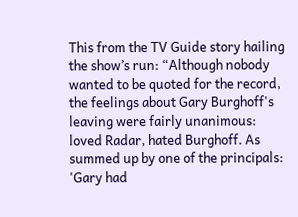This from the TV Guide story hailing the show’s run: “Although nobody wanted to be quoted for the record, the feelings about Gary Burghoff's leaving were fairly unanimous: loved Radar, hated Burghoff. As summed up by one of the principals: 'Gary had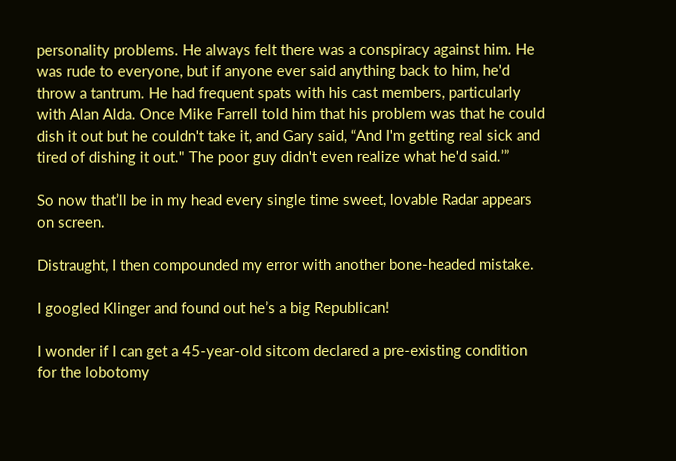personality problems. He always felt there was a conspiracy against him. He was rude to everyone, but if anyone ever said anything back to him, he'd throw a tantrum. He had frequent spats with his cast members, particularly with Alan Alda. Once Mike Farrell told him that his problem was that he could dish it out but he couldn't take it, and Gary said, “And I'm getting real sick and tired of dishing it out." The poor guy didn't even realize what he'd said.’”

So now that’ll be in my head every single time sweet, lovable Radar appears on screen.

Distraught, I then compounded my error with another bone-headed mistake.

I googled Klinger and found out he’s a big Republican!

I wonder if I can get a 45-year-old sitcom declared a pre-existing condition for the lobotomy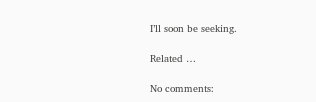I’ll soon be seeking.

Related …

No comments: